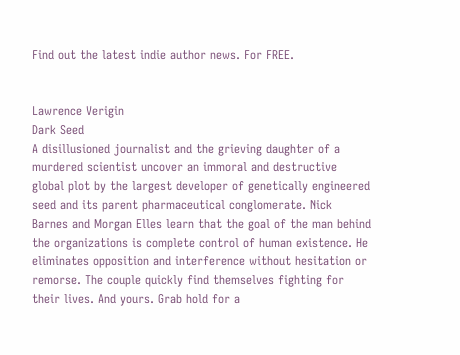Find out the latest indie author news. For FREE.


Lawrence Verigin
Dark Seed
A disillusioned journalist and the grieving daughter of a murdered scientist uncover an immoral and destructive global plot by the largest developer of genetically engineered seed and its parent pharmaceutical conglomerate. Nick Barnes and Morgan Elles learn that the goal of the man behind the organizations is complete control of human existence. He eliminates opposition and interference without hesitation or remorse. The couple quickly find themselves fighting for their lives. And yours. Grab hold for a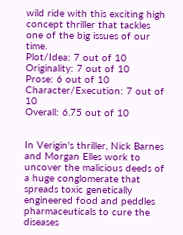wild ride with this exciting high concept thriller that tackles one of the big issues of our time.
Plot/Idea: 7 out of 10
Originality: 7 out of 10
Prose: 6 out of 10
Character/Execution: 7 out of 10
Overall: 6.75 out of 10


In Verigin's thriller, Nick Barnes and Morgan Elles work to uncover the malicious deeds of a huge conglomerate that spreads toxic genetically engineered food and peddles pharmaceuticals to cure the diseases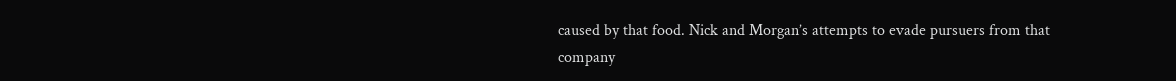caused by that food. Nick and Morgan’s attempts to evade pursuers from that company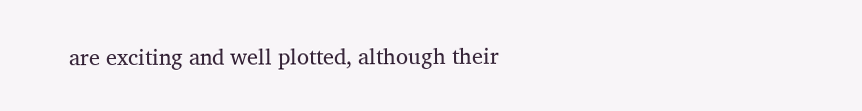are exciting and well plotted, although their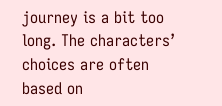journey is a bit too long. The characters’ choices are often based on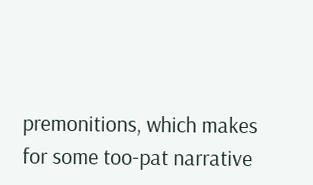premonitions, which makes for some too-pat narrative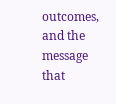outcomes, and the message that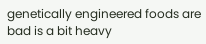genetically engineered foods are bad is a bit heavy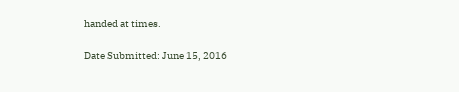handed at times.

Date Submitted: June 15, 2016